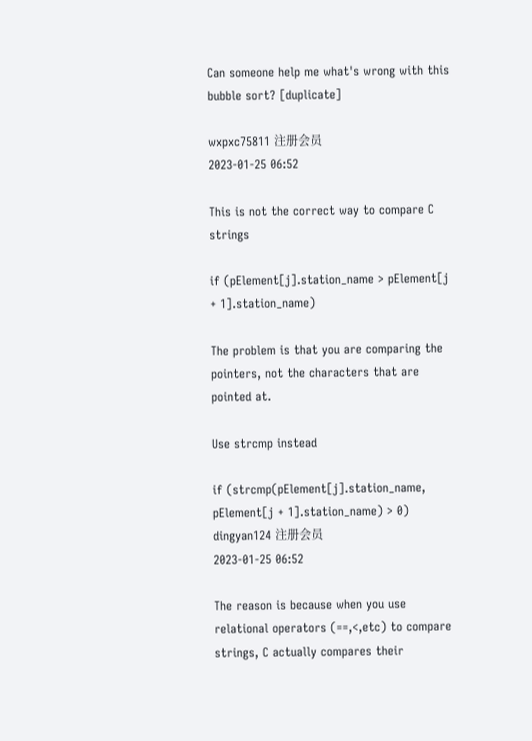Can someone help me what's wrong with this bubble sort? [duplicate]

wxpxc75811 注册会员
2023-01-25 06:52

This is not the correct way to compare C strings

if (pElement[j].station_name > pElement[j + 1].station_name)

The problem is that you are comparing the pointers, not the characters that are pointed at.

Use strcmp instead

if (strcmp(pElement[j].station_name, pElement[j + 1].station_name) > 0)
dingyan124 注册会员
2023-01-25 06:52

The reason is because when you use relational operators (==,<,etc) to compare strings, C actually compares their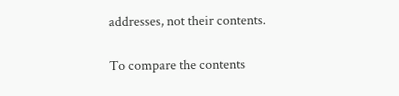addresses, not their contents.

To compare the contents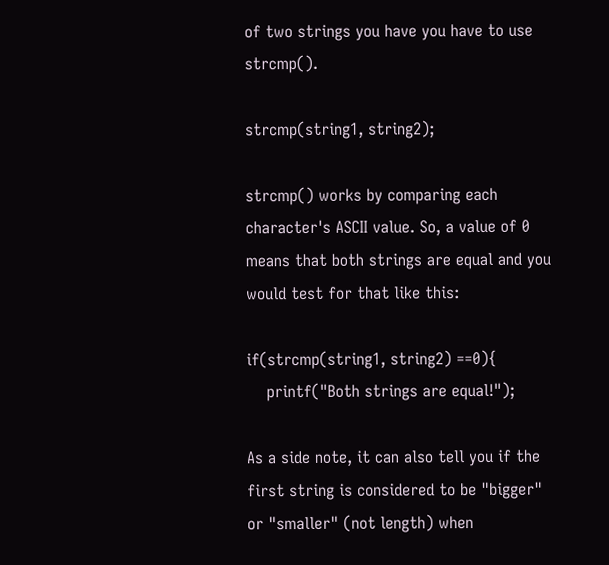of two strings you have you have to use strcmp().

strcmp(string1, string2);

strcmp() works by comparing each character's ASCII value. So, a value of 0 means that both strings are equal and you would test for that like this:

if(strcmp(string1, string2) ==0){
    printf("Both strings are equal!");

As a side note, it can also tell you if the first string is considered to be "bigger" or "smaller" (not length) when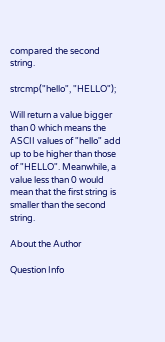compared the second string.

strcmp("hello", "HELLO");

Will return a value bigger than 0 which means the ASCII values of "hello" add up to be higher than those of "HELLO". Meanwhile, a value less than 0 would mean that the first string is smaller than the second string.

About the Author

Question Info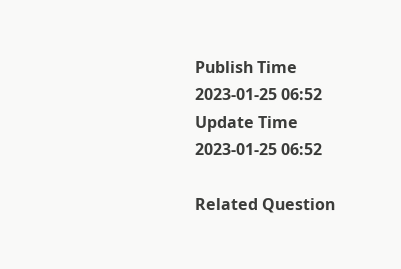Publish Time
2023-01-25 06:52
Update Time
2023-01-25 06:52

Related Question